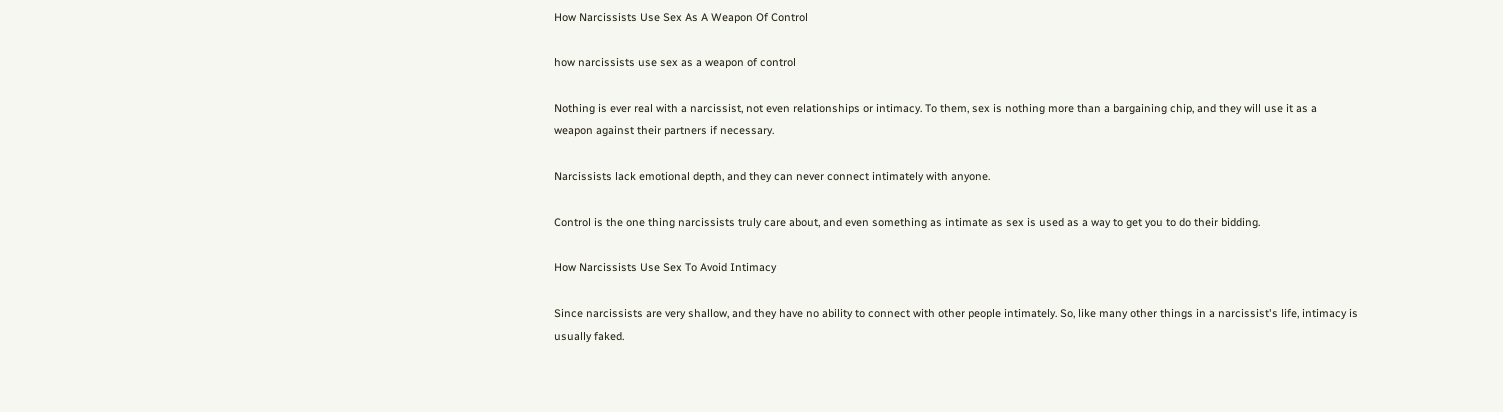How Narcissists Use Sex As A Weapon Of Control

how narcissists use sex as a weapon of control

Nothing is ever real with a narcissist, not even relationships or intimacy. To them, sex is nothing more than a bargaining chip, and they will use it as a weapon against their partners if necessary.

Narcissists lack emotional depth, and they can never connect intimately with anyone.

Control is the one thing narcissists truly care about, and even something as intimate as sex is used as a way to get you to do their bidding.

How Narcissists Use Sex To Avoid Intimacy

Since narcissists are very shallow, and they have no ability to connect with other people intimately. So, like many other things in a narcissist's life, intimacy is usually faked.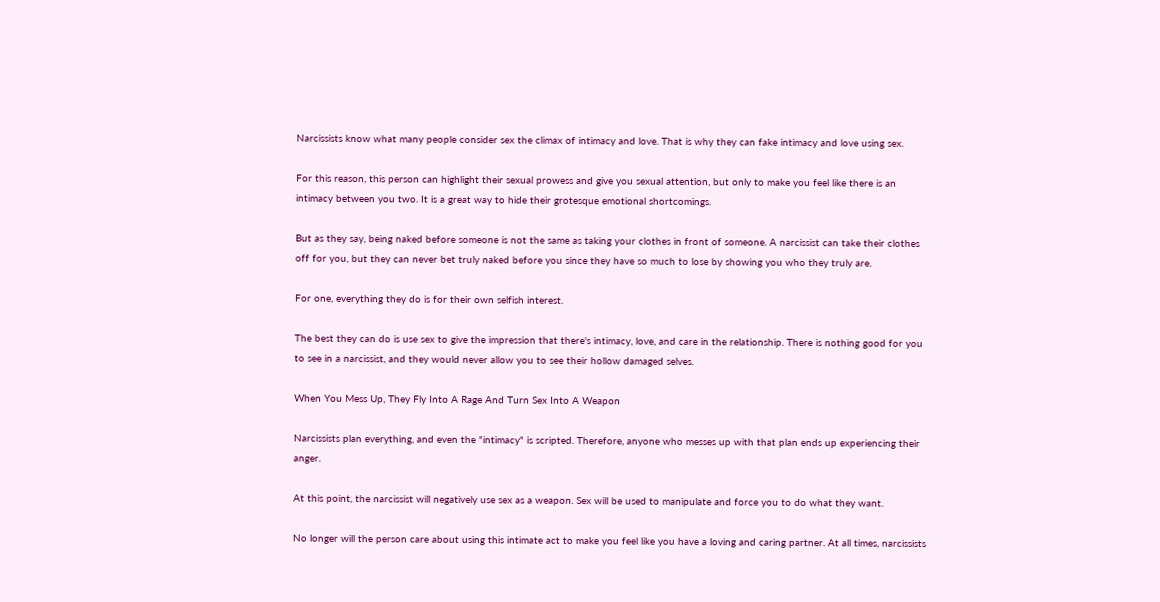Narcissists know what many people consider sex the climax of intimacy and love. That is why they can fake intimacy and love using sex.

For this reason, this person can highlight their sexual prowess and give you sexual attention, but only to make you feel like there is an intimacy between you two. It is a great way to hide their grotesque emotional shortcomings.

But as they say, being naked before someone is not the same as taking your clothes in front of someone. A narcissist can take their clothes off for you, but they can never bet truly naked before you since they have so much to lose by showing you who they truly are.

For one, everything they do is for their own selfish interest.

The best they can do is use sex to give the impression that there's intimacy, love, and care in the relationship. There is nothing good for you to see in a narcissist, and they would never allow you to see their hollow damaged selves.

When You Mess Up, They Fly Into A Rage And Turn Sex Into A Weapon

Narcissists plan everything, and even the "intimacy" is scripted. Therefore, anyone who messes up with that plan ends up experiencing their anger.

At this point, the narcissist will negatively use sex as a weapon. Sex will be used to manipulate and force you to do what they want.

No longer will the person care about using this intimate act to make you feel like you have a loving and caring partner. At all times, narcissists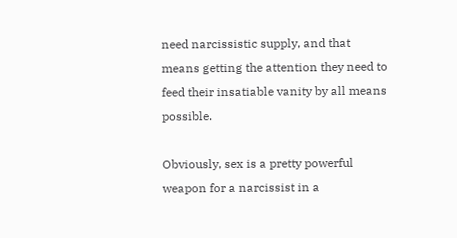need narcissistic supply, and that means getting the attention they need to feed their insatiable vanity by all means possible.

Obviously, sex is a pretty powerful weapon for a narcissist in a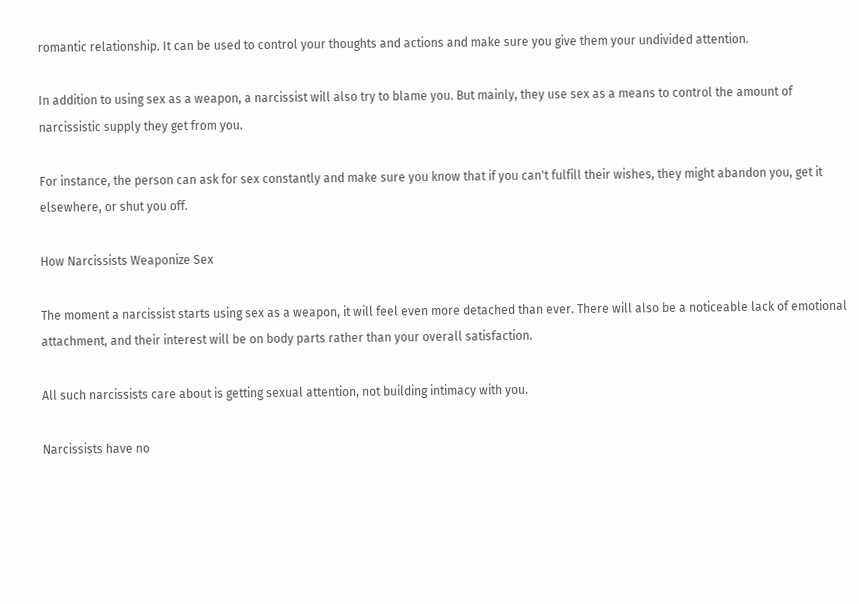romantic relationship. It can be used to control your thoughts and actions and make sure you give them your undivided attention.

In addition to using sex as a weapon, a narcissist will also try to blame you. But mainly, they use sex as a means to control the amount of narcissistic supply they get from you.

For instance, the person can ask for sex constantly and make sure you know that if you can't fulfill their wishes, they might abandon you, get it elsewhere, or shut you off.

How Narcissists Weaponize Sex

The moment a narcissist starts using sex as a weapon, it will feel even more detached than ever. There will also be a noticeable lack of emotional attachment, and their interest will be on body parts rather than your overall satisfaction.

All such narcissists care about is getting sexual attention, not building intimacy with you.

Narcissists have no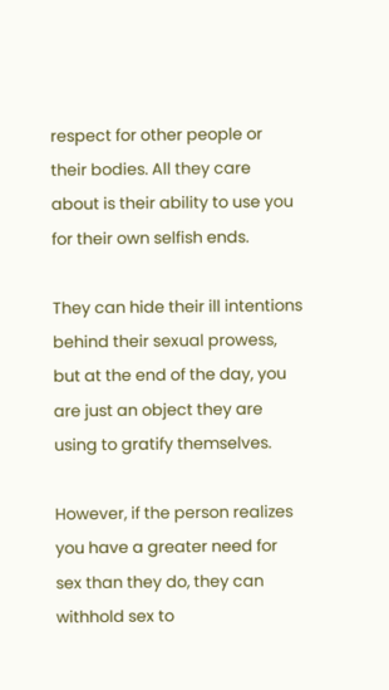respect for other people or their bodies. All they care about is their ability to use you for their own selfish ends.

They can hide their ill intentions behind their sexual prowess, but at the end of the day, you are just an object they are using to gratify themselves.

However, if the person realizes you have a greater need for sex than they do, they can withhold sex to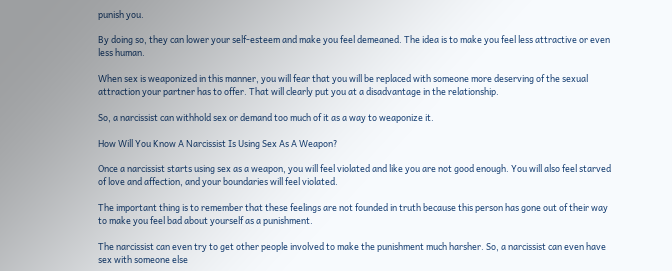punish you.

By doing so, they can lower your self-esteem and make you feel demeaned. The idea is to make you feel less attractive or even less human.

When sex is weaponized in this manner, you will fear that you will be replaced with someone more deserving of the sexual attraction your partner has to offer. That will clearly put you at a disadvantage in the relationship.

So, a narcissist can withhold sex or demand too much of it as a way to weaponize it.

How Will You Know A Narcissist Is Using Sex As A Weapon?

Once a narcissist starts using sex as a weapon, you will feel violated and like you are not good enough. You will also feel starved of love and affection, and your boundaries will feel violated.

The important thing is to remember that these feelings are not founded in truth because this person has gone out of their way to make you feel bad about yourself as a punishment.

The narcissist can even try to get other people involved to make the punishment much harsher. So, a narcissist can even have sex with someone else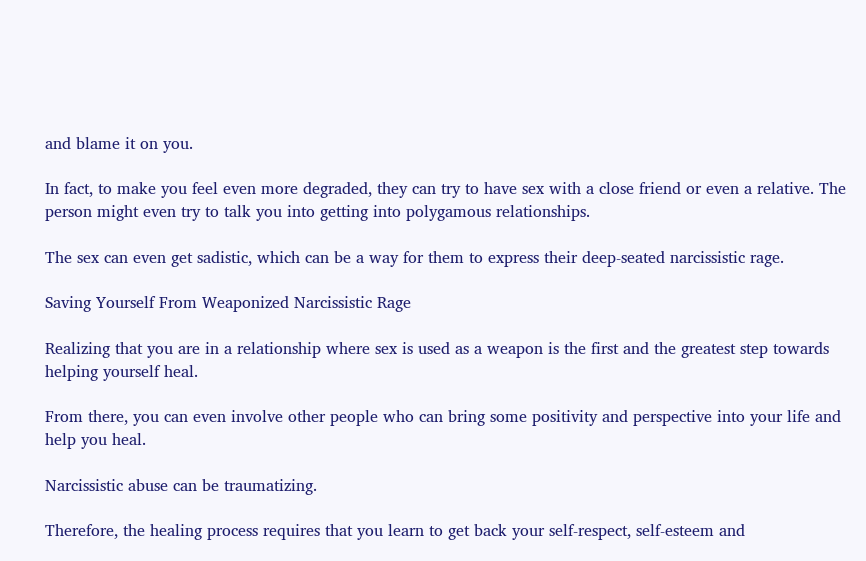and blame it on you.

In fact, to make you feel even more degraded, they can try to have sex with a close friend or even a relative. The person might even try to talk you into getting into polygamous relationships.

The sex can even get sadistic, which can be a way for them to express their deep-seated narcissistic rage.

Saving Yourself From Weaponized Narcissistic Rage

Realizing that you are in a relationship where sex is used as a weapon is the first and the greatest step towards helping yourself heal.

From there, you can even involve other people who can bring some positivity and perspective into your life and help you heal.

Narcissistic abuse can be traumatizing.

Therefore, the healing process requires that you learn to get back your self-respect, self-esteem and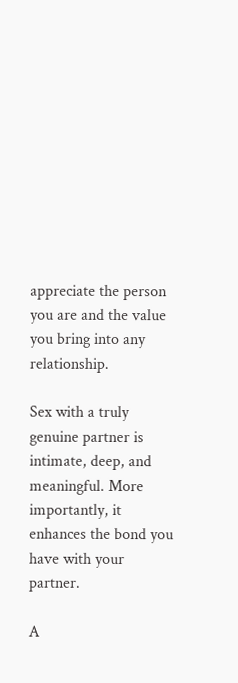appreciate the person you are and the value you bring into any relationship.

Sex with a truly genuine partner is intimate, deep, and meaningful. More importantly, it enhances the bond you have with your partner.

A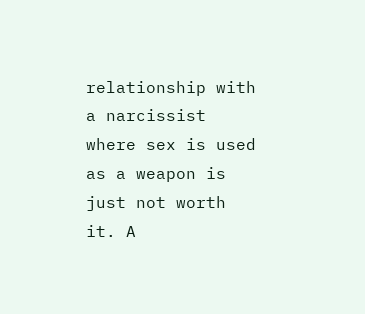relationship with a narcissist where sex is used as a weapon is just not worth it. A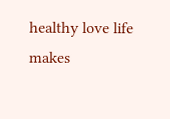healthy love life makes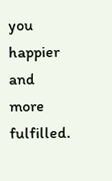you happier and more fulfilled.